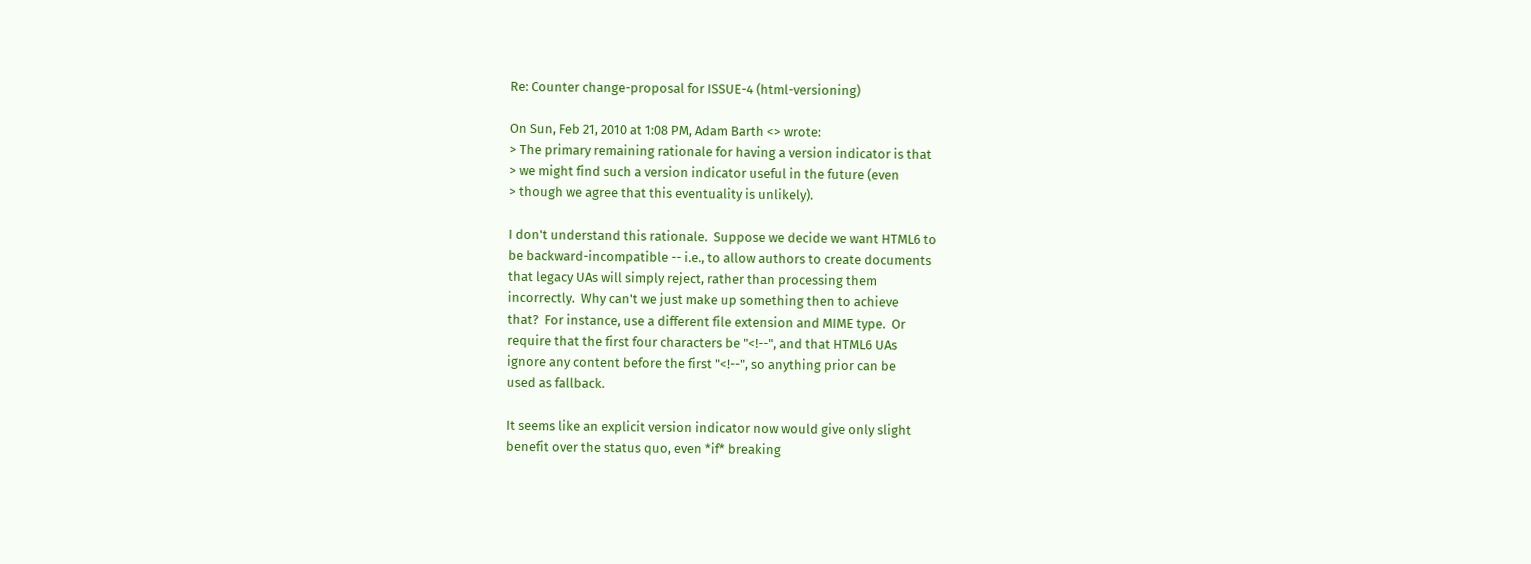Re: Counter change-proposal for ISSUE-4 (html-versioning)

On Sun, Feb 21, 2010 at 1:08 PM, Adam Barth <> wrote:
> The primary remaining rationale for having a version indicator is that
> we might find such a version indicator useful in the future (even
> though we agree that this eventuality is unlikely).

I don't understand this rationale.  Suppose we decide we want HTML6 to
be backward-incompatible -- i.e., to allow authors to create documents
that legacy UAs will simply reject, rather than processing them
incorrectly.  Why can't we just make up something then to achieve
that?  For instance, use a different file extension and MIME type.  Or
require that the first four characters be "<!--", and that HTML6 UAs
ignore any content before the first "<!--", so anything prior can be
used as fallback.

It seems like an explicit version indicator now would give only slight
benefit over the status quo, even *if* breaking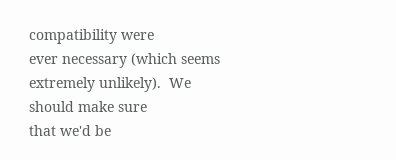compatibility were
ever necessary (which seems extremely unlikely).  We should make sure
that we'd be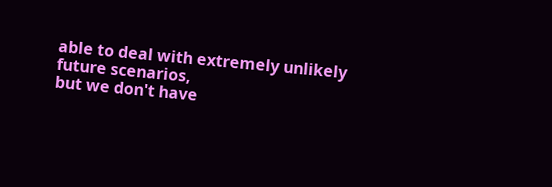able to deal with extremely unlikely future scenarios,
but we don't have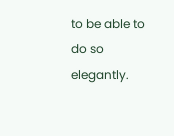to be able to do so elegantly.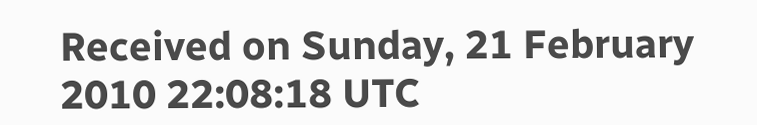Received on Sunday, 21 February 2010 22:08:18 UTC